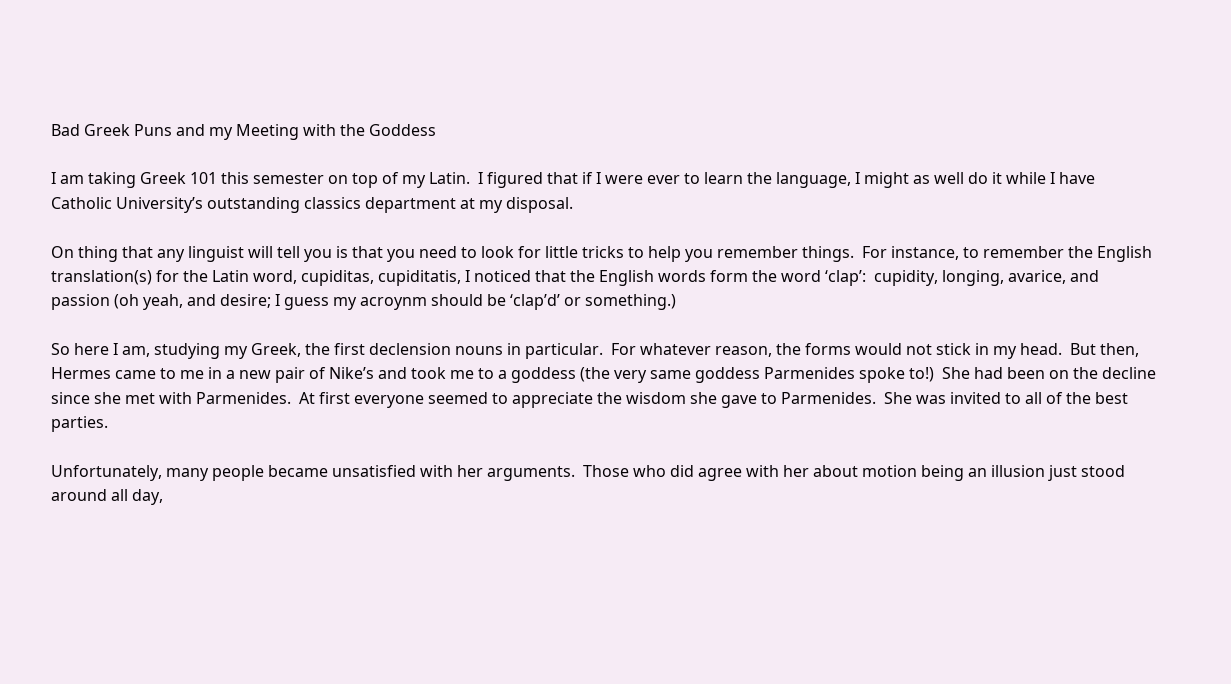Bad Greek Puns and my Meeting with the Goddess

I am taking Greek 101 this semester on top of my Latin.  I figured that if I were ever to learn the language, I might as well do it while I have Catholic University’s outstanding classics department at my disposal.

On thing that any linguist will tell you is that you need to look for little tricks to help you remember things.  For instance, to remember the English translation(s) for the Latin word, cupiditas, cupiditatis, I noticed that the English words form the word ‘clap’:  cupidity, longing, avarice, and passion (oh yeah, and desire; I guess my acroynm should be ‘clap’d’ or something.)

So here I am, studying my Greek, the first declension nouns in particular.  For whatever reason, the forms would not stick in my head.  But then, Hermes came to me in a new pair of Nike’s and took me to a goddess (the very same goddess Parmenides spoke to!)  She had been on the decline since she met with Parmenides.  At first everyone seemed to appreciate the wisdom she gave to Parmenides.  She was invited to all of the best parties.

Unfortunately, many people became unsatisfied with her arguments.  Those who did agree with her about motion being an illusion just stood around all day,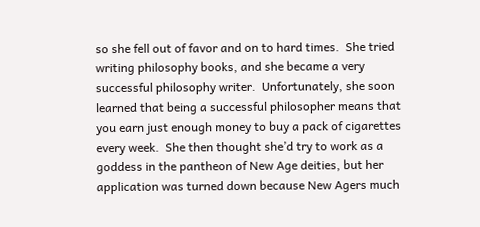so she fell out of favor and on to hard times.  She tried writing philosophy books, and she became a very successful philosophy writer.  Unfortunately, she soon learned that being a successful philosopher means that you earn just enough money to buy a pack of cigarettes every week.  She then thought she’d try to work as a goddess in the pantheon of New Age deities, but her application was turned down because New Agers much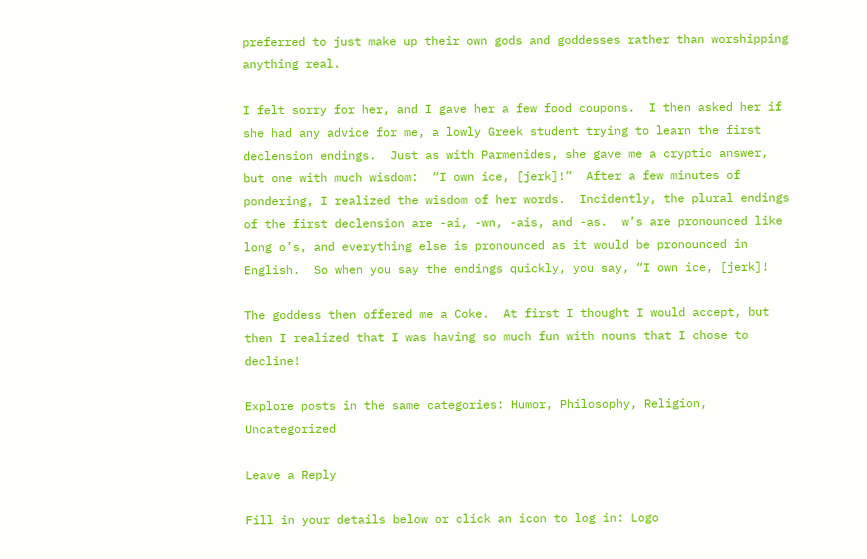preferred to just make up their own gods and goddesses rather than worshipping anything real.

I felt sorry for her, and I gave her a few food coupons.  I then asked her if she had any advice for me, a lowly Greek student trying to learn the first declension endings.  Just as with Parmenides, she gave me a cryptic answer, but one with much wisdom:  “I own ice, [jerk]!”  After a few minutes of pondering, I realized the wisdom of her words.  Incidently, the plural endings of the first declension are -ai, -wn, -ais, and -as.  w’s are pronounced like long o’s, and everything else is pronounced as it would be pronounced in English.  So when you say the endings quickly, you say, “I own ice, [jerk]!

The goddess then offered me a Coke.  At first I thought I would accept, but then I realized that I was having so much fun with nouns that I chose to decline!

Explore posts in the same categories: Humor, Philosophy, Religion, Uncategorized

Leave a Reply

Fill in your details below or click an icon to log in: Logo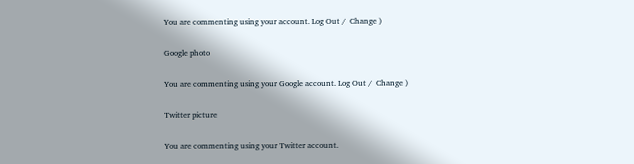You are commenting using your account. Log Out /  Change )

Google photo

You are commenting using your Google account. Log Out /  Change )

Twitter picture

You are commenting using your Twitter account.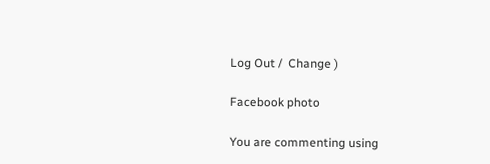Log Out /  Change )

Facebook photo

You are commenting using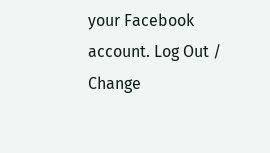your Facebook account. Log Out /  Change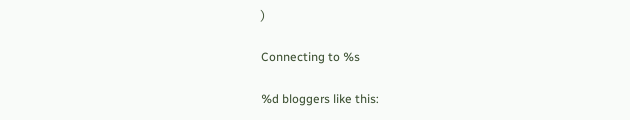)

Connecting to %s

%d bloggers like this: